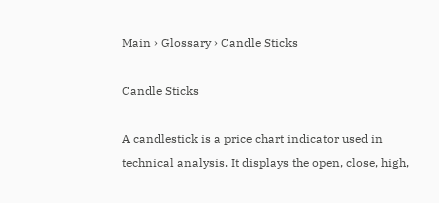Main › Glossary › Candle Sticks

Candle Sticks

A candlestick is a price chart indicator used in technical analysis. It displays the open, close, high,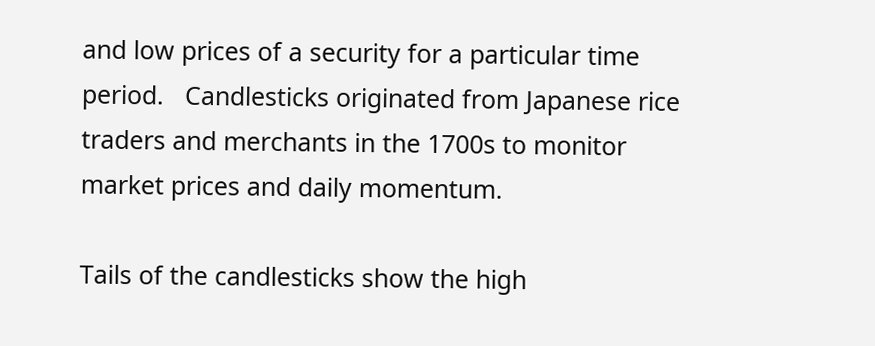and low prices of a security for a particular time period.   Candlesticks originated from Japanese rice traders and merchants in the 1700s to monitor market prices and daily momentum.

Tails of the candlesticks show the high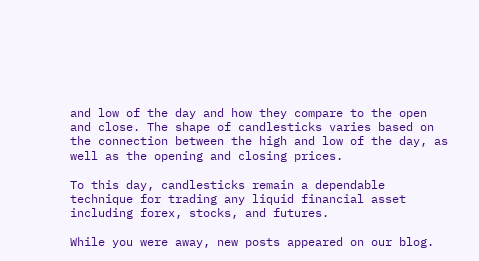and low of the day and how they compare to the open and close. The shape of candlesticks varies based on the connection between the high and low of the day, as well as the opening and closing prices.

To this day, candlesticks remain a dependable technique for trading any liquid financial asset including forex, stocks, and futures.

While you were away, new posts appeared on our blog.